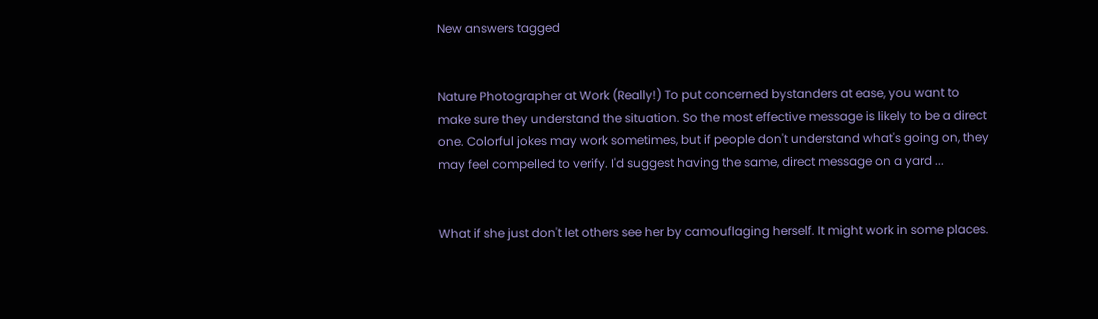New answers tagged


Nature Photographer at Work (Really!) To put concerned bystanders at ease, you want to make sure they understand the situation. So the most effective message is likely to be a direct one. Colorful jokes may work sometimes, but if people don't understand what's going on, they may feel compelled to verify. I'd suggest having the same, direct message on a yard ...


What if she just don't let others see her by camouflaging herself. It might work in some places.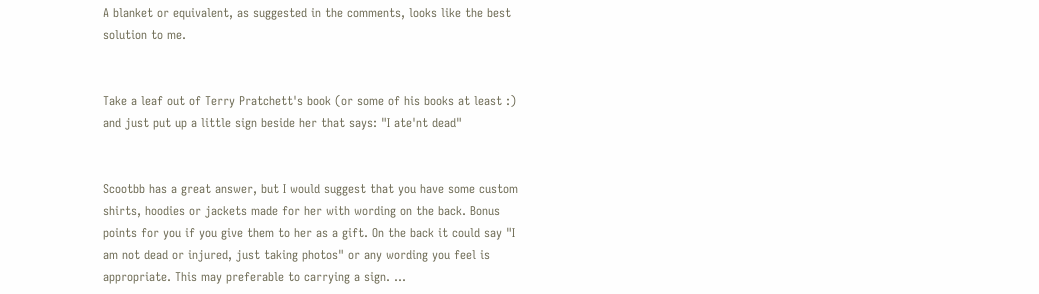A blanket or equivalent, as suggested in the comments, looks like the best solution to me.


Take a leaf out of Terry Pratchett's book (or some of his books at least :) and just put up a little sign beside her that says: "I ate'nt dead"


Scootbb has a great answer, but I would suggest that you have some custom shirts, hoodies or jackets made for her with wording on the back. Bonus points for you if you give them to her as a gift. On the back it could say "I am not dead or injured, just taking photos" or any wording you feel is appropriate. This may preferable to carrying a sign. ...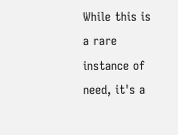While this is a rare instance of need, it's a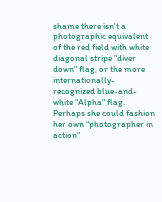shame there isn't a photographic equivalent of the red field with white diagonal stripe "diver down" flag, or the more internationally-recognized blue-and-white "Alpha" flag. Perhaps she could fashion her own "photographer in action"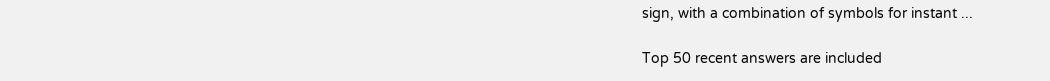sign, with a combination of symbols for instant ...

Top 50 recent answers are included